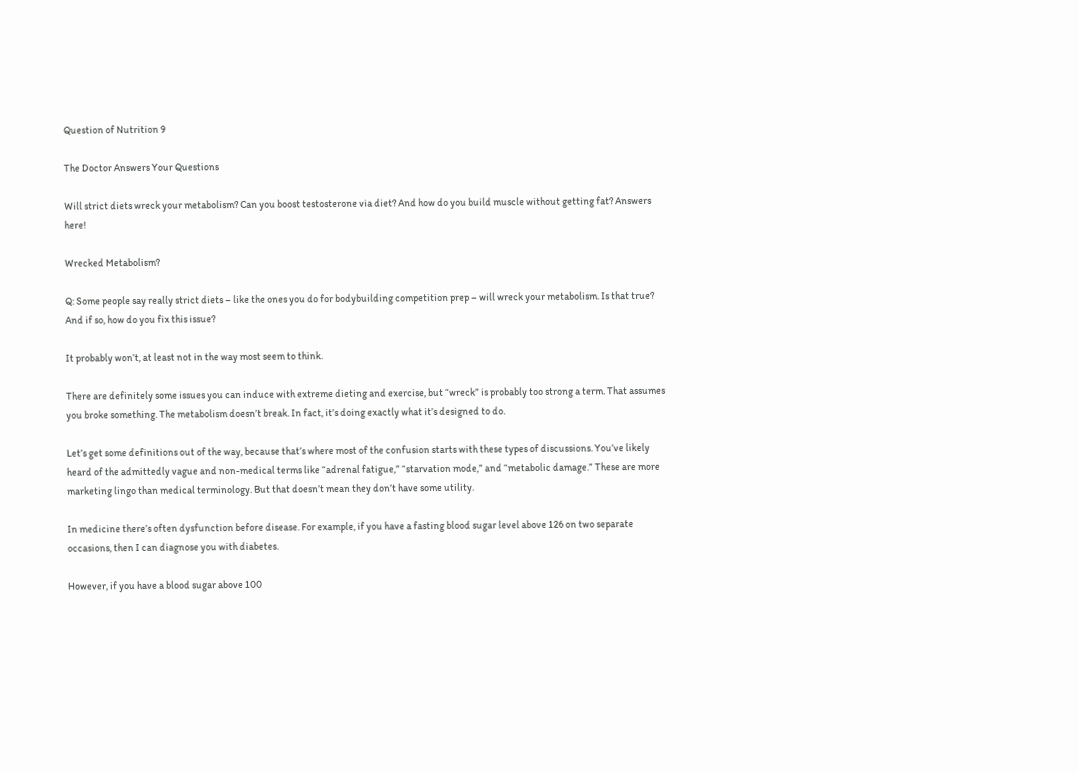Question of Nutrition 9

The Doctor Answers Your Questions

Will strict diets wreck your metabolism? Can you boost testosterone via diet? And how do you build muscle without getting fat? Answers here!

Wrecked Metabolism?

Q: Some people say really strict diets – like the ones you do for bodybuilding competition prep – will wreck your metabolism. Is that true? And if so, how do you fix this issue?

It probably won’t, at least not in the way most seem to think.

There are definitely some issues you can induce with extreme dieting and exercise, but “wreck” is probably too strong a term. That assumes you broke something. The metabolism doesn’t break. In fact, it’s doing exactly what it’s designed to do.

Let’s get some definitions out of the way, because that’s where most of the confusion starts with these types of discussions. You’ve likely heard of the admittedly vague and non-medical terms like “adrenal fatigue,” “starvation mode,” and “metabolic damage.” These are more marketing lingo than medical terminology. But that doesn’t mean they don’t have some utility.

In medicine there’s often dysfunction before disease. For example, if you have a fasting blood sugar level above 126 on two separate occasions, then I can diagnose you with diabetes.

However, if you have a blood sugar above 100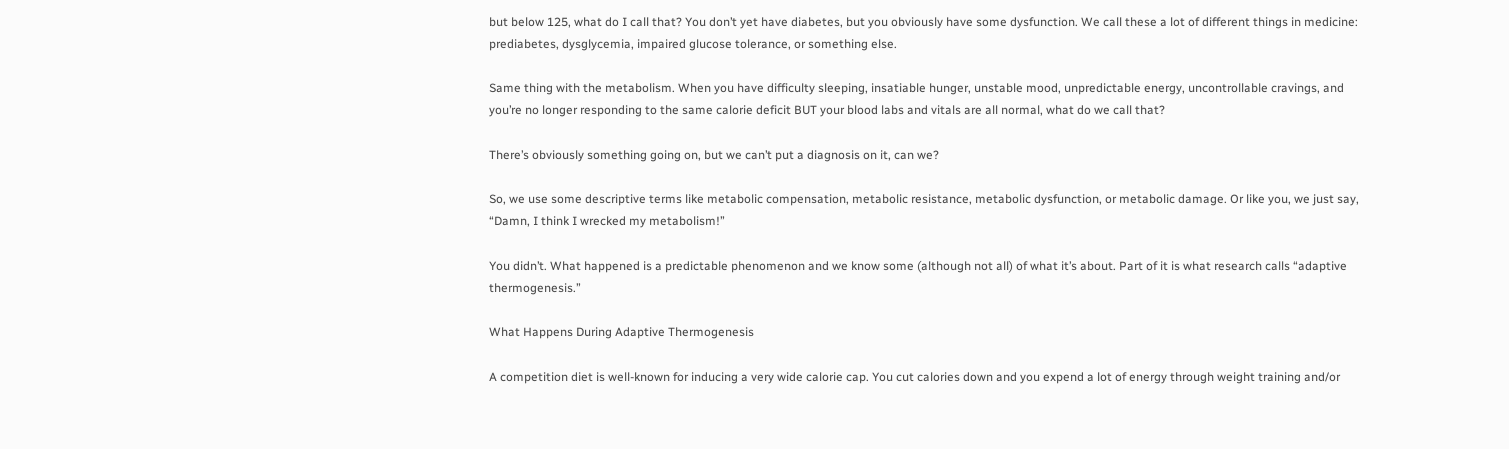but below 125, what do I call that? You don’t yet have diabetes, but you obviously have some dysfunction. We call these a lot of different things in medicine: prediabetes, dysglycemia, impaired glucose tolerance, or something else.

Same thing with the metabolism. When you have difficulty sleeping, insatiable hunger, unstable mood, unpredictable energy, uncontrollable cravings, and you’re no longer responding to the same calorie deficit BUT your blood labs and vitals are all normal, what do we call that?

There’s obviously something going on, but we can’t put a diagnosis on it, can we?

So, we use some descriptive terms like metabolic compensation, metabolic resistance, metabolic dysfunction, or metabolic damage. Or like you, we just say, “Damn, I think I wrecked my metabolism!”

You didn’t. What happened is a predictable phenomenon and we know some (although not all) of what it’s about. Part of it is what research calls “adaptive thermogenesis.”

What Happens During Adaptive Thermogenesis

A competition diet is well-known for inducing a very wide calorie cap. You cut calories down and you expend a lot of energy through weight training and/or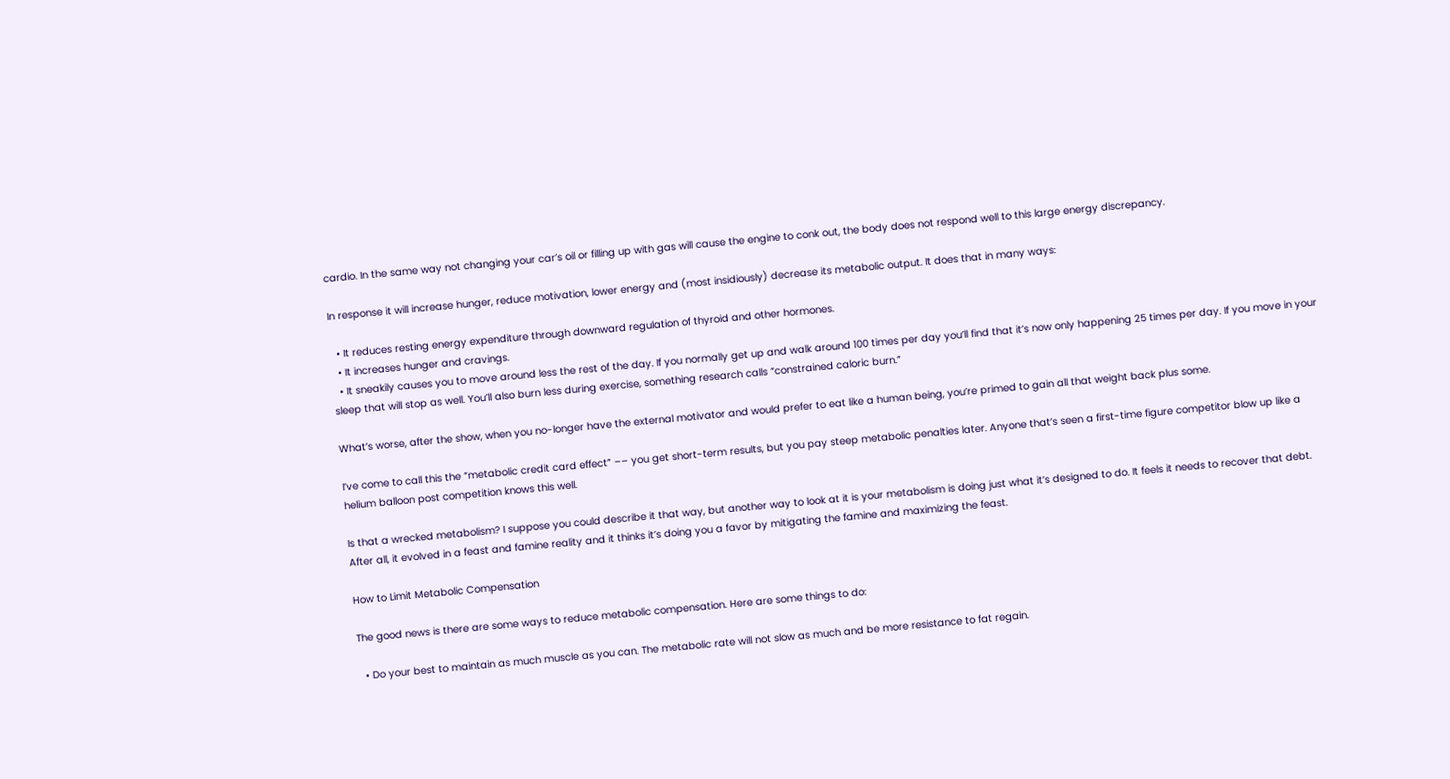cardio. In the same way not changing your car’s oil or filling up with gas will cause the engine to conk out, the body does not respond well to this large energy discrepancy.

In response it will increase hunger, reduce motivation, lower energy and (most insidiously) decrease its metabolic output. It does that in many ways:

  • It reduces resting energy expenditure through downward regulation of thyroid and other hormones.
  • It increases hunger and cravings.
  • It sneakily causes you to move around less the rest of the day. If you normally get up and walk around 100 times per day you’ll find that it’s now only happening 25 times per day. If you move in your sleep that will stop as well. You’ll also burn less during exercise, something research calls “constrained caloric burn.”

What’s worse, after the show, when you no-longer have the external motivator and would prefer to eat like a human being, you’re primed to gain all that weight back plus some.

I’ve come to call this the “metabolic credit card effect” –– you get short-term results, but you pay steep metabolic penalties later. Anyone that’s seen a first-time figure competitor blow up like a helium balloon post competition knows this well.

Is that a wrecked metabolism? I suppose you could describe it that way, but another way to look at it is your metabolism is doing just what it’s designed to do. It feels it needs to recover that debt. After all, it evolved in a feast and famine reality and it thinks it’s doing you a favor by mitigating the famine and maximizing the feast.

How to Limit Metabolic Compensation

The good news is there are some ways to reduce metabolic compensation. Here are some things to do:

  • Do your best to maintain as much muscle as you can. The metabolic rate will not slow as much and be more resistance to fat regain.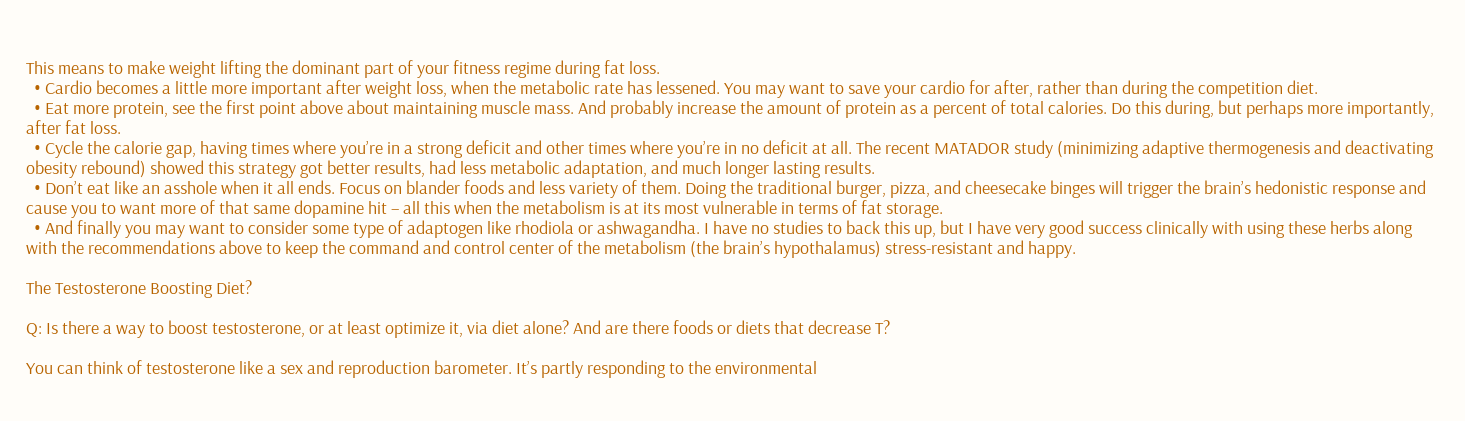This means to make weight lifting the dominant part of your fitness regime during fat loss.
  • Cardio becomes a little more important after weight loss, when the metabolic rate has lessened. You may want to save your cardio for after, rather than during the competition diet.
  • Eat more protein, see the first point above about maintaining muscle mass. And probably increase the amount of protein as a percent of total calories. Do this during, but perhaps more importantly, after fat loss.
  • Cycle the calorie gap, having times where you’re in a strong deficit and other times where you’re in no deficit at all. The recent MATADOR study (minimizing adaptive thermogenesis and deactivating obesity rebound) showed this strategy got better results, had less metabolic adaptation, and much longer lasting results.
  • Don’t eat like an asshole when it all ends. Focus on blander foods and less variety of them. Doing the traditional burger, pizza, and cheesecake binges will trigger the brain’s hedonistic response and cause you to want more of that same dopamine hit – all this when the metabolism is at its most vulnerable in terms of fat storage.
  • And finally you may want to consider some type of adaptogen like rhodiola or ashwagandha. I have no studies to back this up, but I have very good success clinically with using these herbs along with the recommendations above to keep the command and control center of the metabolism (the brain’s hypothalamus) stress-resistant and happy.

The Testosterone Boosting Diet?

Q: Is there a way to boost testosterone, or at least optimize it, via diet alone? And are there foods or diets that decrease T?

You can think of testosterone like a sex and reproduction barometer. It’s partly responding to the environmental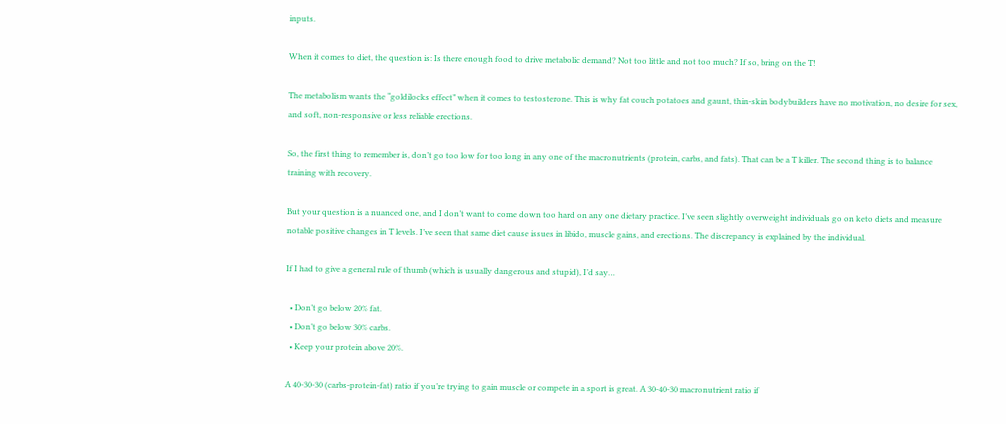inputs.

When it comes to diet, the question is: Is there enough food to drive metabolic demand? Not too little and not too much? If so, bring on the T!

The metabolism wants the “goldilocks effect” when it comes to testosterone. This is why fat couch potatoes and gaunt, thin-skin bodybuilders have no motivation, no desire for sex, and soft, non-responsive or less reliable erections.

So, the first thing to remember is, don’t go too low for too long in any one of the macronutrients (protein, carbs, and fats). That can be a T killer. The second thing is to balance training with recovery.

But your question is a nuanced one, and I don’t want to come down too hard on any one dietary practice. I’ve seen slightly overweight individuals go on keto diets and measure notable positive changes in T levels. I’ve seen that same diet cause issues in libido, muscle gains, and erections. The discrepancy is explained by the individual.

If I had to give a general rule of thumb (which is usually dangerous and stupid), I’d say…

  • Don’t go below 20% fat.
  • Don’t go below 30% carbs.
  • Keep your protein above 20%.

A 40-30-30 (carbs-protein-fat) ratio if you’re trying to gain muscle or compete in a sport is great. A 30-40-30 macronutrient ratio if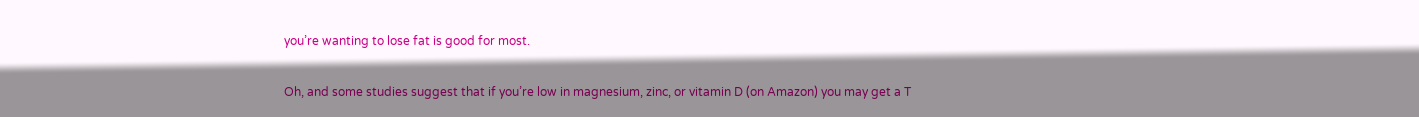you’re wanting to lose fat is good for most.

Oh, and some studies suggest that if you’re low in magnesium, zinc, or vitamin D (on Amazon) you may get a T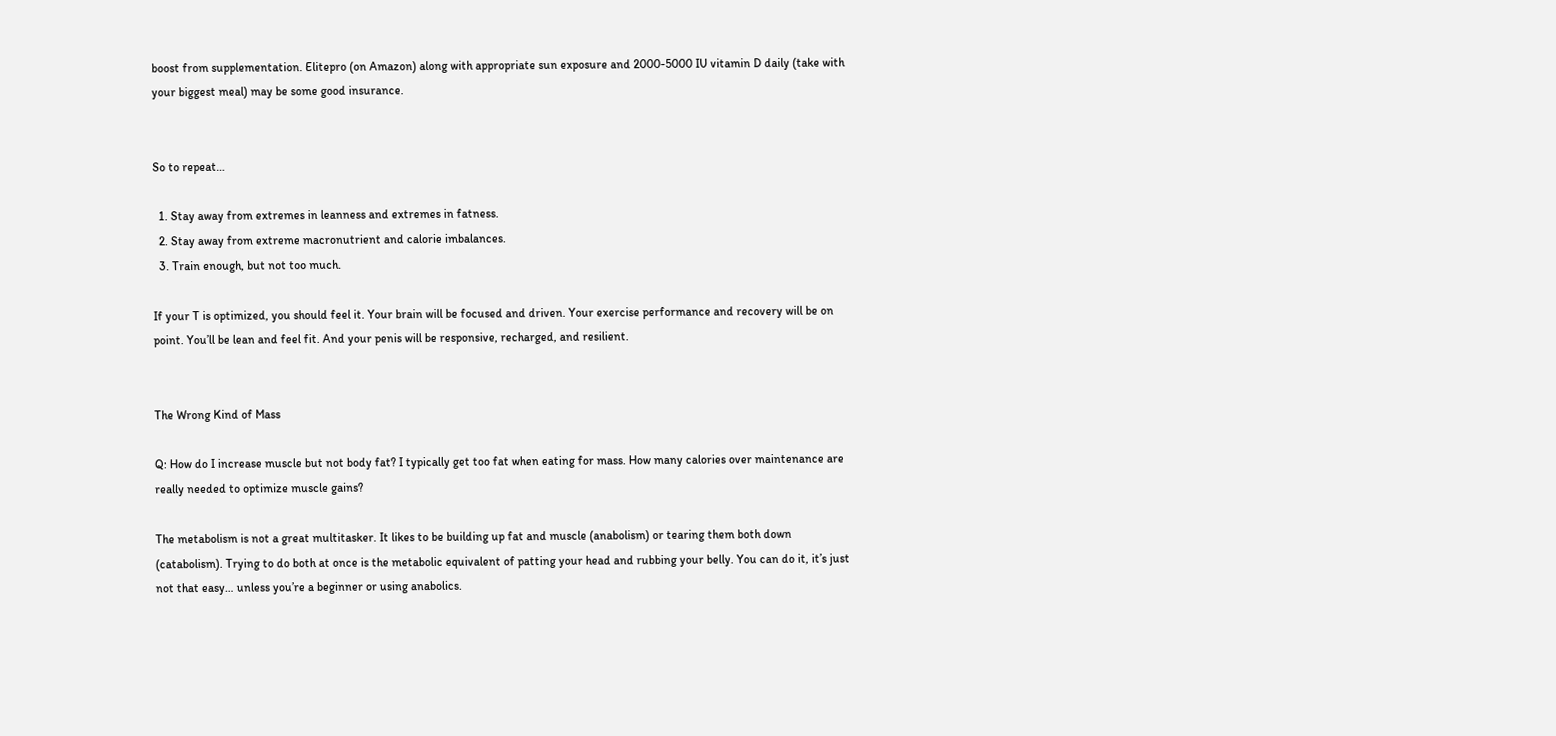boost from supplementation. Elitepro (on Amazon) along with appropriate sun exposure and 2000-5000 IU vitamin D daily (take with your biggest meal) may be some good insurance.


So to repeat…

  1. Stay away from extremes in leanness and extremes in fatness.
  2. Stay away from extreme macronutrient and calorie imbalances.
  3. Train enough, but not too much.

If your T is optimized, you should feel it. Your brain will be focused and driven. Your exercise performance and recovery will be on point. You’ll be lean and feel fit. And your penis will be responsive, recharged, and resilient.


The Wrong Kind of Mass

Q: How do I increase muscle but not body fat? I typically get too fat when eating for mass. How many calories over maintenance are really needed to optimize muscle gains?

The metabolism is not a great multitasker. It likes to be building up fat and muscle (anabolism) or tearing them both down (catabolism). Trying to do both at once is the metabolic equivalent of patting your head and rubbing your belly. You can do it, it’s just not that easy… unless you’re a beginner or using anabolics.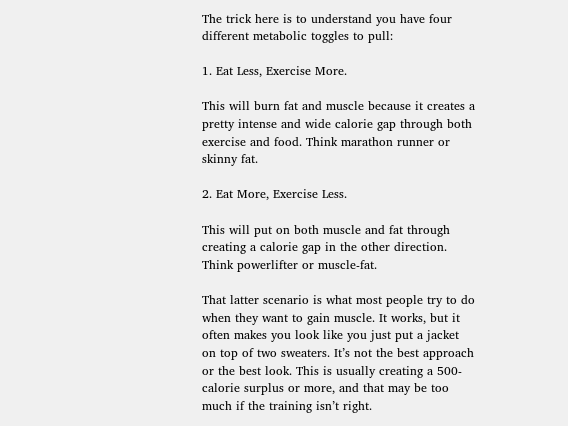The trick here is to understand you have four different metabolic toggles to pull:

1. Eat Less, Exercise More.

This will burn fat and muscle because it creates a pretty intense and wide calorie gap through both exercise and food. Think marathon runner or skinny fat.

2. Eat More, Exercise Less.

This will put on both muscle and fat through creating a calorie gap in the other direction. Think powerlifter or muscle-fat.

That latter scenario is what most people try to do when they want to gain muscle. It works, but it often makes you look like you just put a jacket on top of two sweaters. It’s not the best approach or the best look. This is usually creating a 500-calorie surplus or more, and that may be too much if the training isn’t right.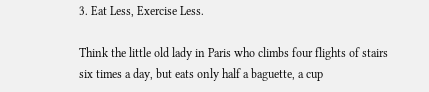3. Eat Less, Exercise Less.

Think the little old lady in Paris who climbs four flights of stairs six times a day, but eats only half a baguette, a cup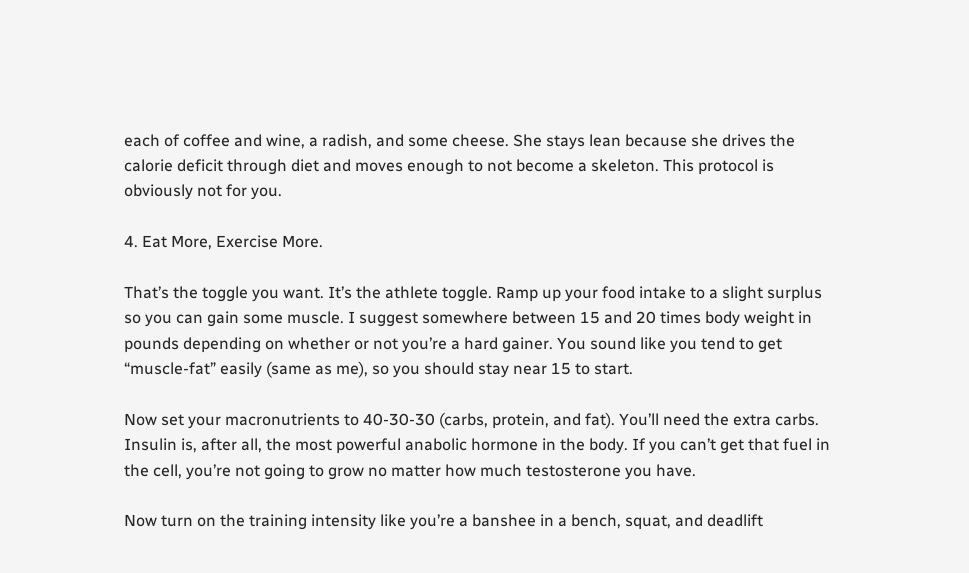each of coffee and wine, a radish, and some cheese. She stays lean because she drives the calorie deficit through diet and moves enough to not become a skeleton. This protocol is obviously not for you.

4. Eat More, Exercise More.

That’s the toggle you want. It’s the athlete toggle. Ramp up your food intake to a slight surplus so you can gain some muscle. I suggest somewhere between 15 and 20 times body weight in pounds depending on whether or not you’re a hard gainer. You sound like you tend to get “muscle-fat” easily (same as me), so you should stay near 15 to start.

Now set your macronutrients to 40-30-30 (carbs, protein, and fat). You’ll need the extra carbs. Insulin is, after all, the most powerful anabolic hormone in the body. If you can’t get that fuel in the cell, you’re not going to grow no matter how much testosterone you have.

Now turn on the training intensity like you’re a banshee in a bench, squat, and deadlift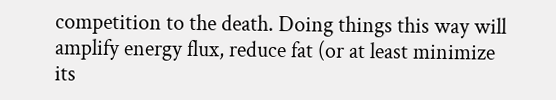competition to the death. Doing things this way will amplify energy flux, reduce fat (or at least minimize its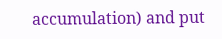accumulation) and put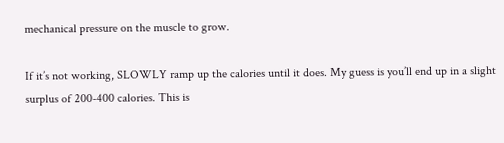mechanical pressure on the muscle to grow.

If it’s not working, SLOWLY ramp up the calories until it does. My guess is you’ll end up in a slight surplus of 200-400 calories. This is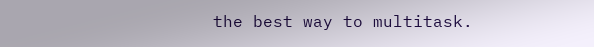the best way to multitask.